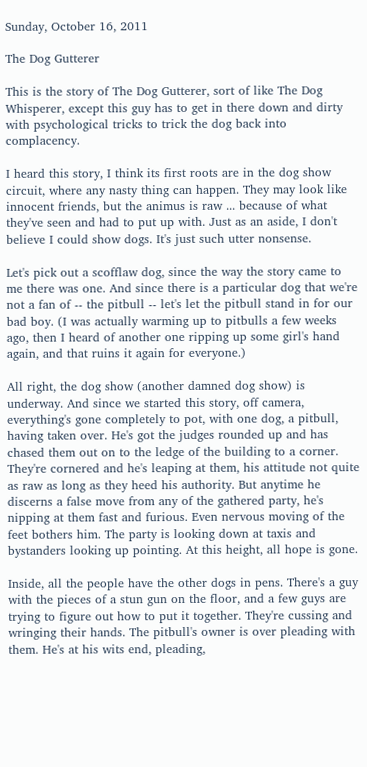Sunday, October 16, 2011

The Dog Gutterer

This is the story of The Dog Gutterer, sort of like The Dog Whisperer, except this guy has to get in there down and dirty with psychological tricks to trick the dog back into complacency.

I heard this story, I think its first roots are in the dog show circuit, where any nasty thing can happen. They may look like innocent friends, but the animus is raw ... because of what they've seen and had to put up with. Just as an aside, I don't believe I could show dogs. It's just such utter nonsense.

Let's pick out a scofflaw dog, since the way the story came to me there was one. And since there is a particular dog that we're not a fan of -- the pitbull -- let's let the pitbull stand in for our bad boy. (I was actually warming up to pitbulls a few weeks ago, then I heard of another one ripping up some girl's hand again, and that ruins it again for everyone.)

All right, the dog show (another damned dog show) is underway. And since we started this story, off camera, everything's gone completely to pot, with one dog, a pitbull, having taken over. He's got the judges rounded up and has chased them out on to the ledge of the building to a corner. They're cornered and he's leaping at them, his attitude not quite as raw as long as they heed his authority. But anytime he discerns a false move from any of the gathered party, he's nipping at them fast and furious. Even nervous moving of the feet bothers him. The party is looking down at taxis and bystanders looking up pointing. At this height, all hope is gone.

Inside, all the people have the other dogs in pens. There's a guy with the pieces of a stun gun on the floor, and a few guys are trying to figure out how to put it together. They're cussing and wringing their hands. The pitbull's owner is over pleading with them. He's at his wits end, pleading,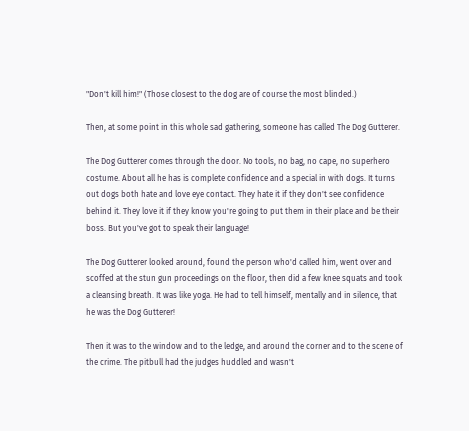"Don't kill him!" (Those closest to the dog are of course the most blinded.)

Then, at some point in this whole sad gathering, someone has called The Dog Gutterer.

The Dog Gutterer comes through the door. No tools, no bag, no cape, no superhero costume. About all he has is complete confidence and a special in with dogs. It turns out dogs both hate and love eye contact. They hate it if they don't see confidence behind it. They love it if they know you're going to put them in their place and be their boss. But you've got to speak their language!

The Dog Gutterer looked around, found the person who'd called him, went over and scoffed at the stun gun proceedings on the floor, then did a few knee squats and took a cleansing breath. It was like yoga. He had to tell himself, mentally and in silence, that he was the Dog Gutterer!

Then it was to the window and to the ledge, and around the corner and to the scene of the crime. The pitbull had the judges huddled and wasn't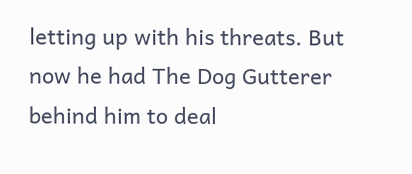letting up with his threats. But now he had The Dog Gutterer behind him to deal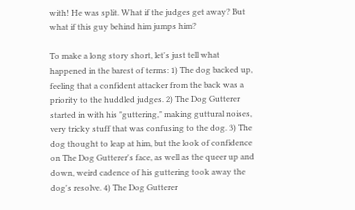with! He was split. What if the judges get away? But what if this guy behind him jumps him?

To make a long story short, let's just tell what happened in the barest of terms: 1) The dog backed up, feeling that a confident attacker from the back was a priority to the huddled judges. 2) The Dog Gutterer started in with his "guttering," making guttural noises, very tricky stuff that was confusing to the dog. 3) The dog thought to leap at him, but the look of confidence on The Dog Gutterer's face, as well as the queer up and down, weird cadence of his guttering took away the dog's resolve. 4) The Dog Gutterer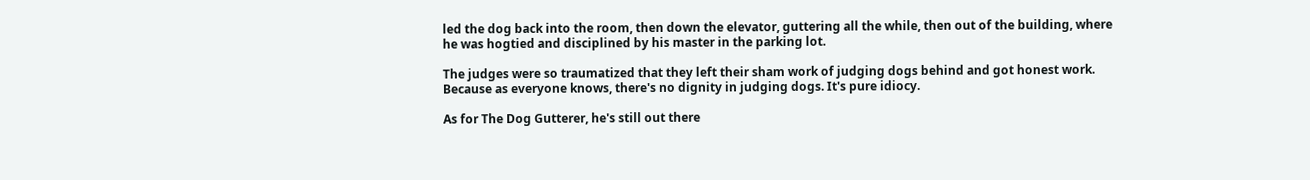led the dog back into the room, then down the elevator, guttering all the while, then out of the building, where he was hogtied and disciplined by his master in the parking lot.

The judges were so traumatized that they left their sham work of judging dogs behind and got honest work. Because as everyone knows, there's no dignity in judging dogs. It's pure idiocy.

As for The Dog Gutterer, he's still out there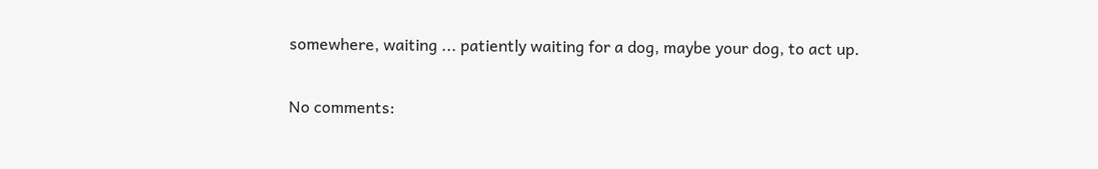somewhere, waiting ... patiently waiting for a dog, maybe your dog, to act up.

No comments: